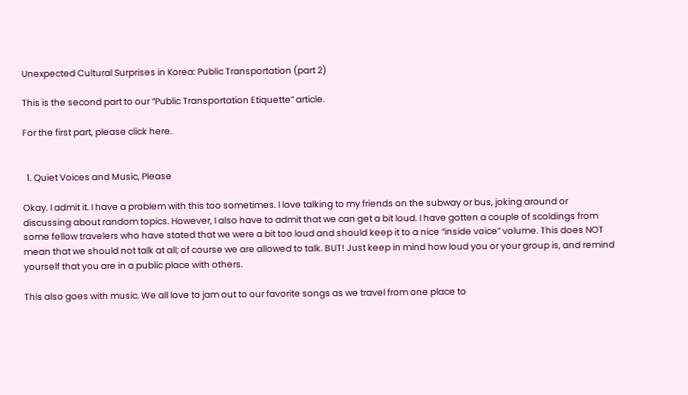Unexpected Cultural Surprises in Korea: Public Transportation (part 2)

This is the second part to our “Public Transportation Etiquette” article.

For the first part, please click here.


  1. Quiet Voices and Music, Please

Okay. I admit it. I have a problem with this too sometimes. I love talking to my friends on the subway or bus, joking around or discussing about random topics. However, I also have to admit that we can get a bit loud. I have gotten a couple of scoldings from some fellow travelers who have stated that we were a bit too loud and should keep it to a nice “inside voice” volume. This does NOT mean that we should not talk at all; of course we are allowed to talk. BUT! Just keep in mind how loud you or your group is, and remind yourself that you are in a public place with others.

This also goes with music. We all love to jam out to our favorite songs as we travel from one place to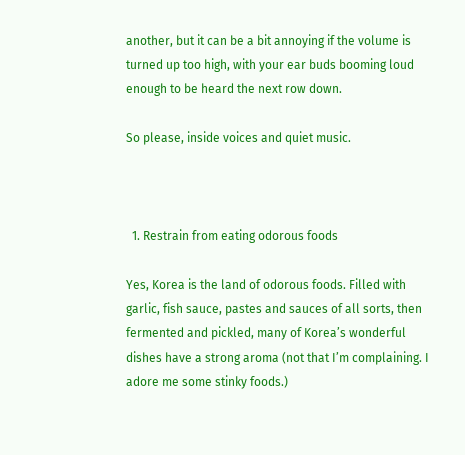another, but it can be a bit annoying if the volume is turned up too high, with your ear buds booming loud enough to be heard the next row down.

So please, inside voices and quiet music.



  1. Restrain from eating odorous foods

Yes, Korea is the land of odorous foods. Filled with garlic, fish sauce, pastes and sauces of all sorts, then fermented and pickled, many of Korea’s wonderful dishes have a strong aroma (not that I’m complaining. I adore me some stinky foods.)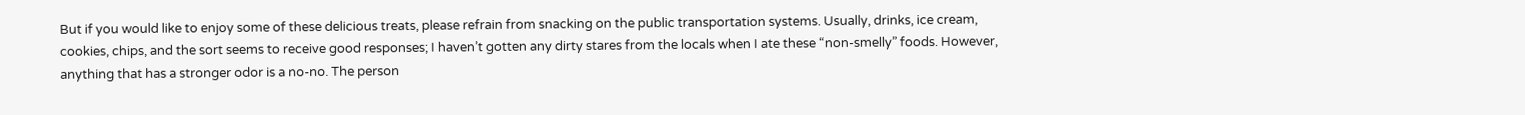But if you would like to enjoy some of these delicious treats, please refrain from snacking on the public transportation systems. Usually, drinks, ice cream, cookies, chips, and the sort seems to receive good responses; I haven’t gotten any dirty stares from the locals when I ate these “non-smelly” foods. However, anything that has a stronger odor is a no-no. The person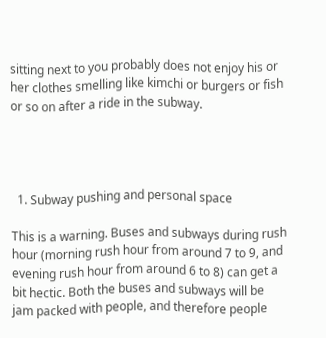sitting next to you probably does not enjoy his or her clothes smelling like kimchi or burgers or fish or so on after a ride in the subway.




  1. Subway pushing and personal space

This is a warning. Buses and subways during rush hour (morning rush hour from around 7 to 9, and evening rush hour from around 6 to 8) can get a bit hectic. Both the buses and subways will be jam packed with people, and therefore people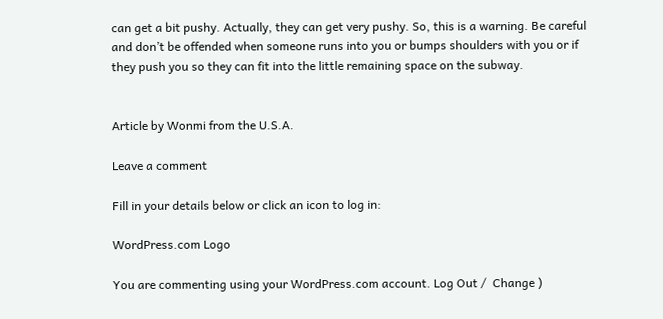can get a bit pushy. Actually, they can get very pushy. So, this is a warning. Be careful and don’t be offended when someone runs into you or bumps shoulders with you or if they push you so they can fit into the little remaining space on the subway.


Article by Wonmi from the U.S.A.

Leave a comment

Fill in your details below or click an icon to log in:

WordPress.com Logo

You are commenting using your WordPress.com account. Log Out /  Change )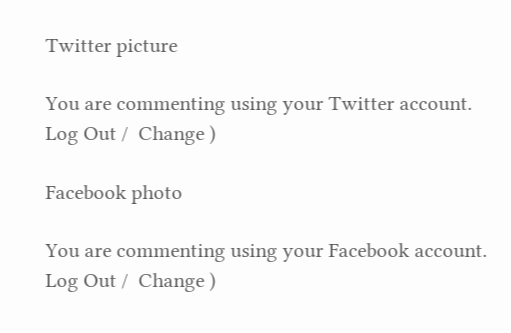Twitter picture

You are commenting using your Twitter account. Log Out /  Change )

Facebook photo

You are commenting using your Facebook account. Log Out /  Change )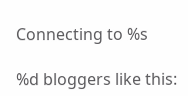Connecting to %s

%d bloggers like this: